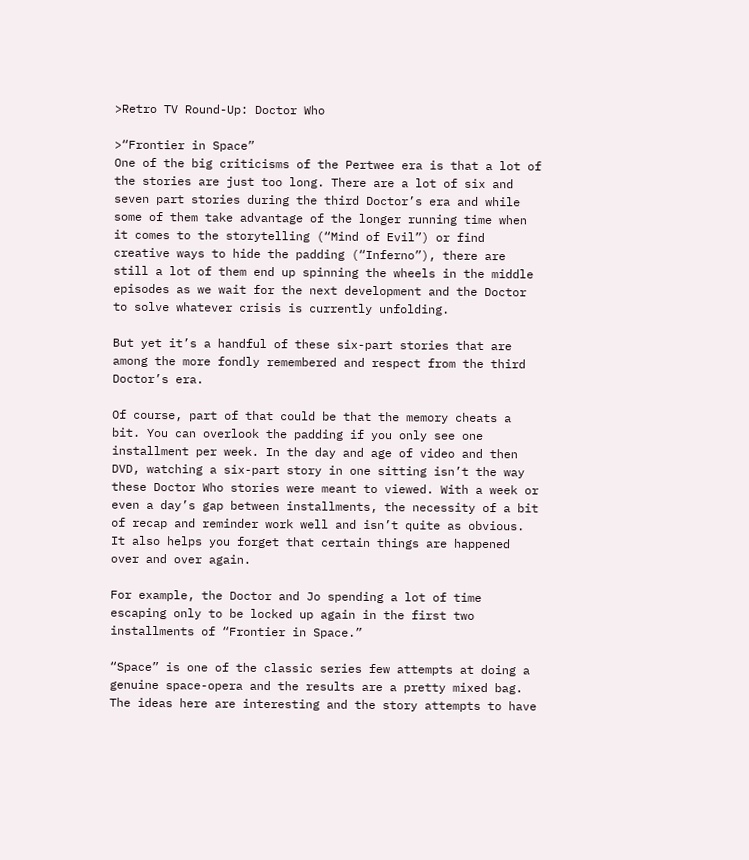>Retro TV Round-Up: Doctor Who

>“Frontier in Space”
One of the big criticisms of the Pertwee era is that a lot of the stories are just too long. There are a lot of six and seven part stories during the third Doctor’s era and while some of them take advantage of the longer running time when it comes to the storytelling (“Mind of Evil”) or find creative ways to hide the padding (“Inferno”), there are still a lot of them end up spinning the wheels in the middle episodes as we wait for the next development and the Doctor to solve whatever crisis is currently unfolding.

But yet it’s a handful of these six-part stories that are among the more fondly remembered and respect from the third Doctor’s era.

Of course, part of that could be that the memory cheats a bit. You can overlook the padding if you only see one installment per week. In the day and age of video and then DVD, watching a six-part story in one sitting isn’t the way these Doctor Who stories were meant to viewed. With a week or even a day’s gap between installments, the necessity of a bit of recap and reminder work well and isn’t quite as obvious. It also helps you forget that certain things are happened over and over again.

For example, the Doctor and Jo spending a lot of time escaping only to be locked up again in the first two installments of “Frontier in Space.”

“Space” is one of the classic series few attempts at doing a genuine space-opera and the results are a pretty mixed bag. The ideas here are interesting and the story attempts to have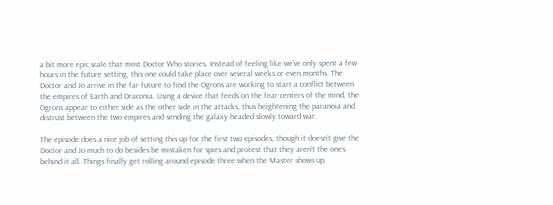a bit more epic scale that most Doctor Who stories. Instead of feeling like we’ve only spent a few hours in the future setting, this one could take place over several weeks or even months. The Doctor and Jo arrive in the far future to find the Ogrons are working to start a conflict between the empires of Earth and Draconia. Using a device that feeds on the fear centers of the mind, the Ogrons appear to either side as the other side in the attacks, thus heightening the paranoia and distrust between the two empires and sending the galaxy headed slowly toward war.

The episode does a nice job of setting this up for the first two episodes, though it doesn’t give the Doctor and Jo much to do besides be mistaken for spies and protest that they aren’t the ones behind it all. Things finally get rolling around episode three when the Master shows up,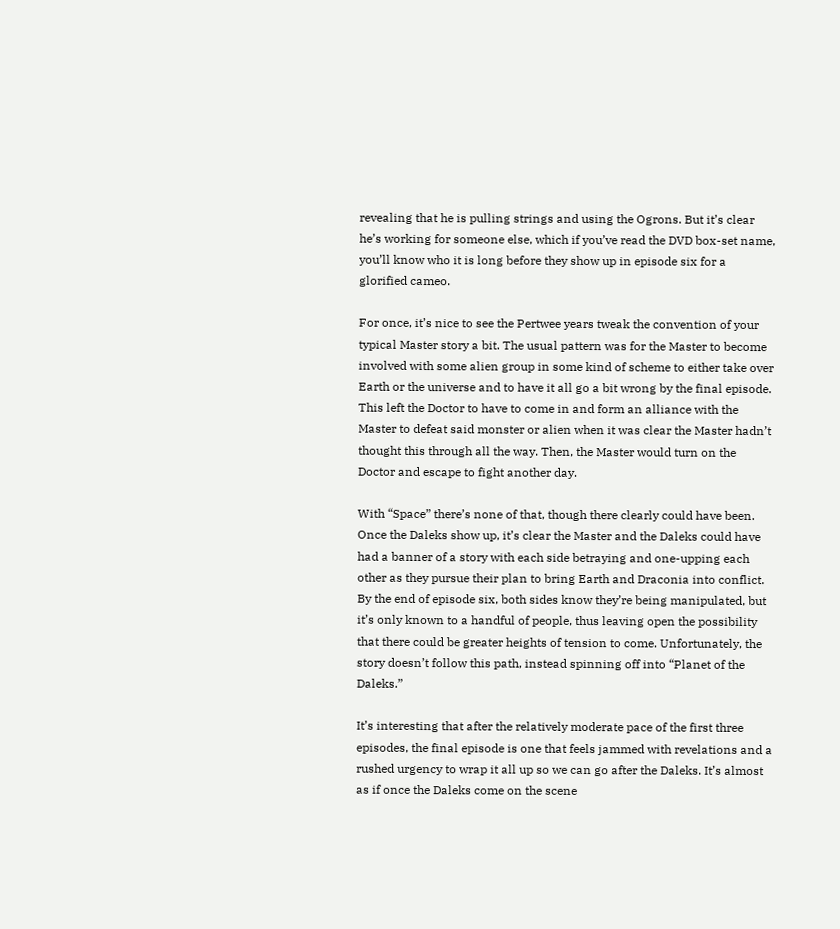revealing that he is pulling strings and using the Ogrons. But it’s clear he’s working for someone else, which if you’ve read the DVD box-set name, you’ll know who it is long before they show up in episode six for a glorified cameo.

For once, it’s nice to see the Pertwee years tweak the convention of your typical Master story a bit. The usual pattern was for the Master to become involved with some alien group in some kind of scheme to either take over Earth or the universe and to have it all go a bit wrong by the final episode. This left the Doctor to have to come in and form an alliance with the Master to defeat said monster or alien when it was clear the Master hadn’t thought this through all the way. Then, the Master would turn on the Doctor and escape to fight another day.

With “Space” there’s none of that, though there clearly could have been. Once the Daleks show up, it’s clear the Master and the Daleks could have had a banner of a story with each side betraying and one-upping each other as they pursue their plan to bring Earth and Draconia into conflict. By the end of episode six, both sides know they’re being manipulated, but it’s only known to a handful of people, thus leaving open the possibility that there could be greater heights of tension to come. Unfortunately, the story doesn’t follow this path, instead spinning off into “Planet of the Daleks.”

It’s interesting that after the relatively moderate pace of the first three episodes, the final episode is one that feels jammed with revelations and a rushed urgency to wrap it all up so we can go after the Daleks. It’s almost as if once the Daleks come on the scene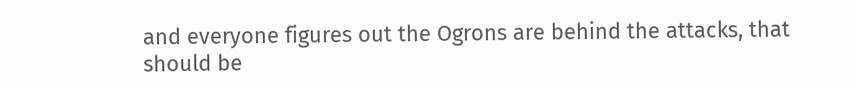and everyone figures out the Ogrons are behind the attacks, that should be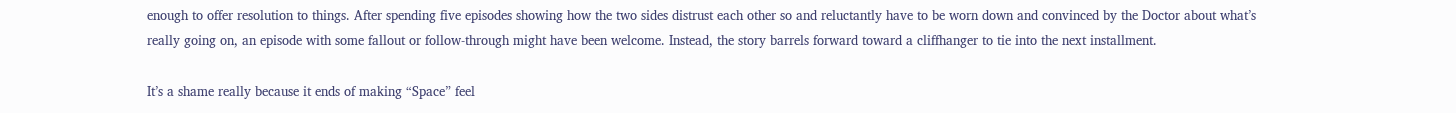enough to offer resolution to things. After spending five episodes showing how the two sides distrust each other so and reluctantly have to be worn down and convinced by the Doctor about what’s really going on, an episode with some fallout or follow-through might have been welcome. Instead, the story barrels forward toward a cliffhanger to tie into the next installment.

It’s a shame really because it ends of making “Space” feel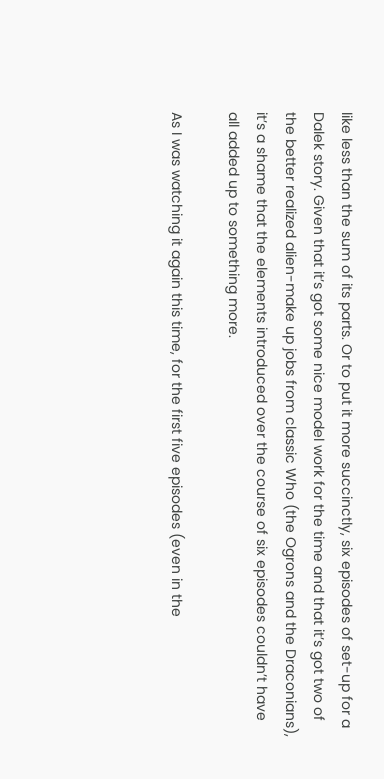like less than the sum of its parts. Or to put it more succinctly, six episodes of set-up for a Dalek story. Given that it’s got some nice model work for the time and that it’s got two of the better realized alien-make up jobs from classic Who (the Ogrons and the Draconians), it’s a shame that the elements introduced over the course of six episodes couldn’t have all added up to something more.

As I was watching it again this time, for the first five episodes (even in the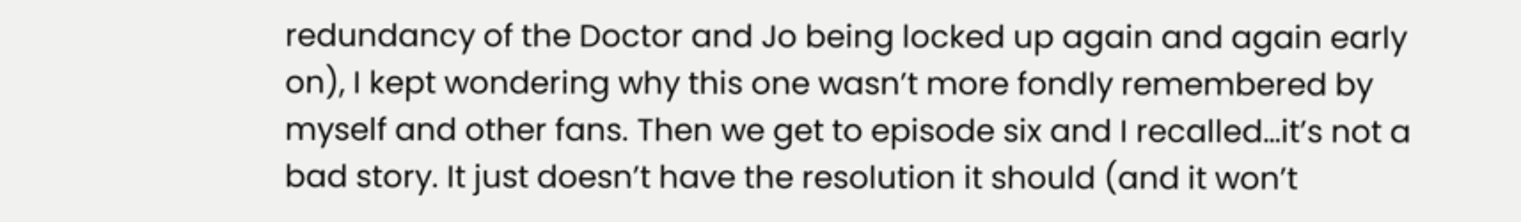redundancy of the Doctor and Jo being locked up again and again early on), I kept wondering why this one wasn’t more fondly remembered by myself and other fans. Then we get to episode six and I recalled…it’s not a bad story. It just doesn’t have the resolution it should (and it won’t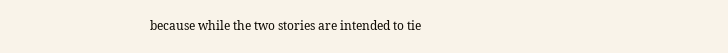because while the two stories are intended to tie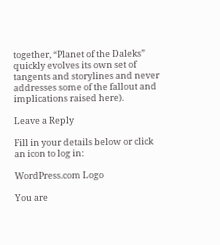together, “Planet of the Daleks” quickly evolves its own set of tangents and storylines and never addresses some of the fallout and implications raised here).

Leave a Reply

Fill in your details below or click an icon to log in:

WordPress.com Logo

You are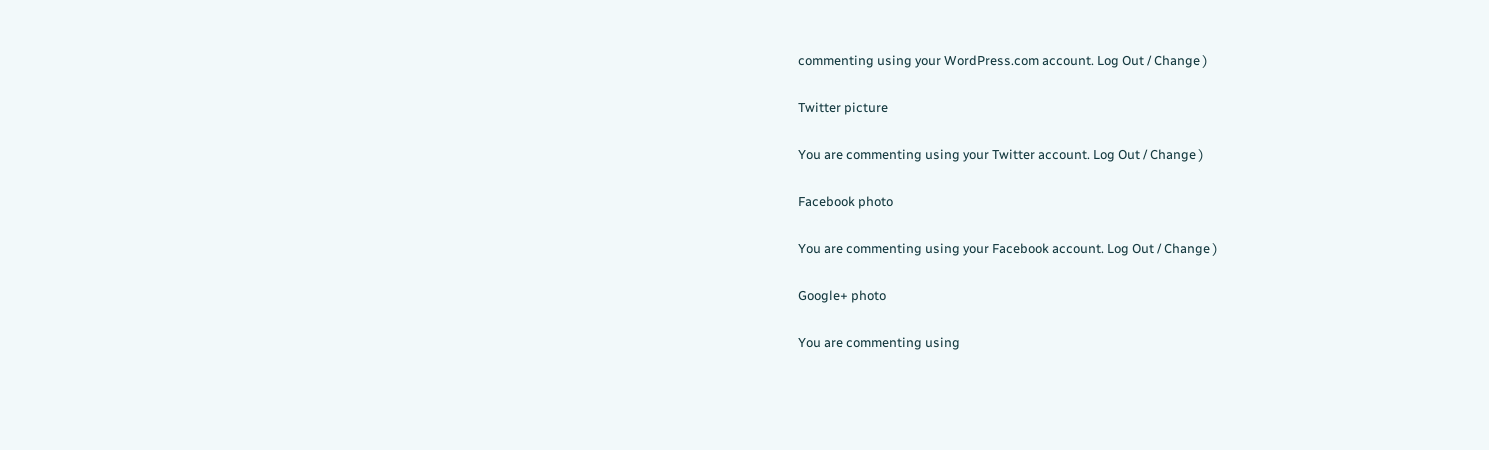commenting using your WordPress.com account. Log Out / Change )

Twitter picture

You are commenting using your Twitter account. Log Out / Change )

Facebook photo

You are commenting using your Facebook account. Log Out / Change )

Google+ photo

You are commenting using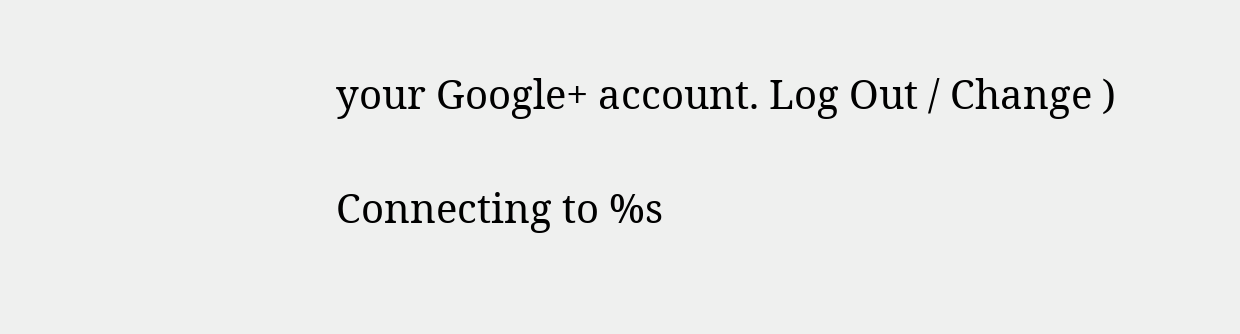your Google+ account. Log Out / Change )

Connecting to %s